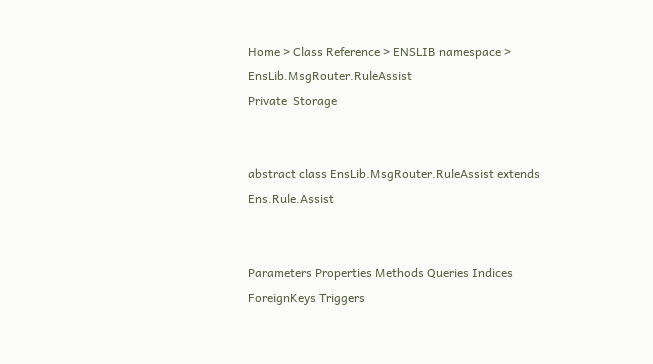Home > Class Reference > ENSLIB namespace > EnsLib.MsgRouter.RuleAssist
Private  Storage


abstract class EnsLib.MsgRouter.RuleAssist extends Ens.Rule.Assist


Parameters Properties Methods Queries Indices ForeignKeys Triggers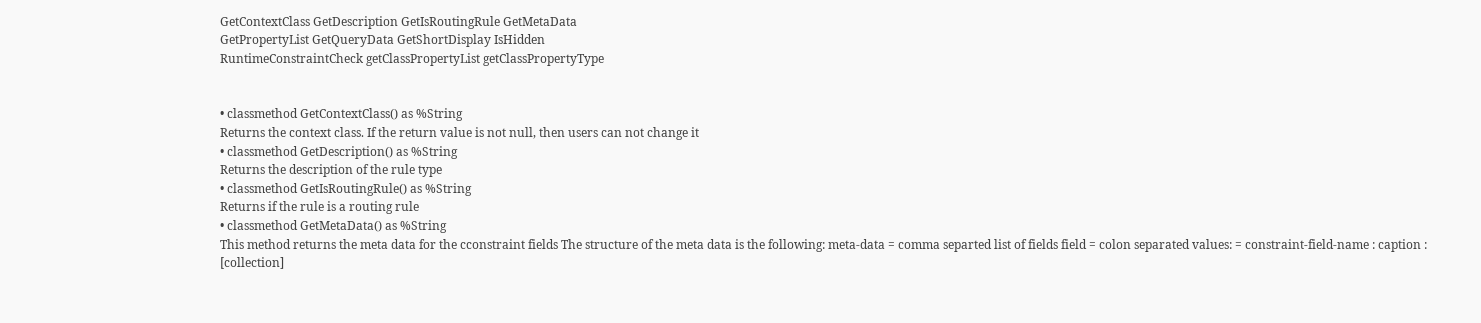GetContextClass GetDescription GetIsRoutingRule GetMetaData
GetPropertyList GetQueryData GetShortDisplay IsHidden
RuntimeConstraintCheck getClassPropertyList getClassPropertyType


• classmethod GetContextClass() as %String
Returns the context class. If the return value is not null, then users can not change it
• classmethod GetDescription() as %String
Returns the description of the rule type
• classmethod GetIsRoutingRule() as %String
Returns if the rule is a routing rule
• classmethod GetMetaData() as %String
This method returns the meta data for the cconstraint fields The structure of the meta data is the following: meta-data = comma separted list of fields field = colon separated values: = constraint-field-name : caption : [collection]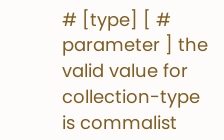# [type] [ # parameter ] the valid value for collection-type is commalist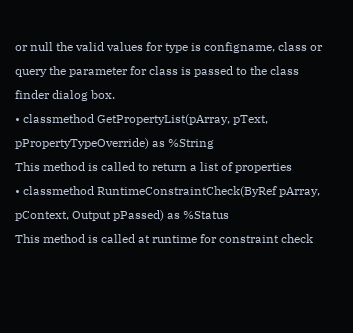or null the valid values for type is configname, class or query the parameter for class is passed to the class finder dialog box.
• classmethod GetPropertyList(pArray, pText, pPropertyTypeOverride) as %String
This method is called to return a list of properties
• classmethod RuntimeConstraintCheck(ByRef pArray, pContext, Output pPassed) as %Status
This method is called at runtime for constraint check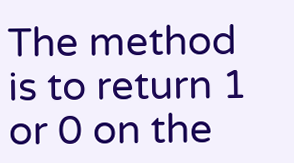The method is to return 1 or 0 on the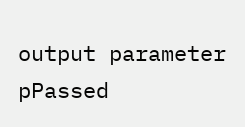output parameter pPassed